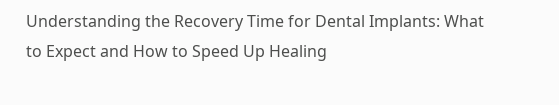Understanding the Recovery Time for Dental Implants: What to Expect and How to Speed Up Healing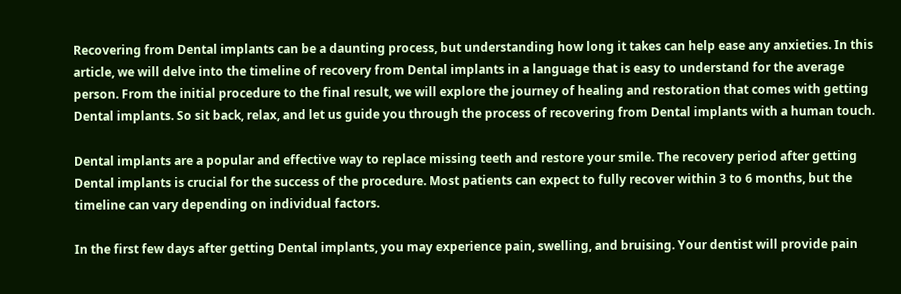Recovering from Dental implants can be a daunting process, but understanding how long it takes can help ease any anxieties. In this article, we will delve into the timeline of recovery from Dental implants in a language that is easy to understand for the average person. From the initial procedure to the final result, we will explore the journey of healing and restoration that comes with getting Dental implants. So sit back, relax, and let us guide you through the process of recovering from Dental implants with a human touch.

Dental implants are a popular and effective way to replace missing teeth and restore your smile. The recovery period after getting Dental implants is crucial for the success of the procedure. Most patients can expect to fully recover within 3 to 6 months, but the timeline can vary depending on individual factors.

In the first few days after getting Dental implants, you may experience pain, swelling, and bruising. Your dentist will provide pain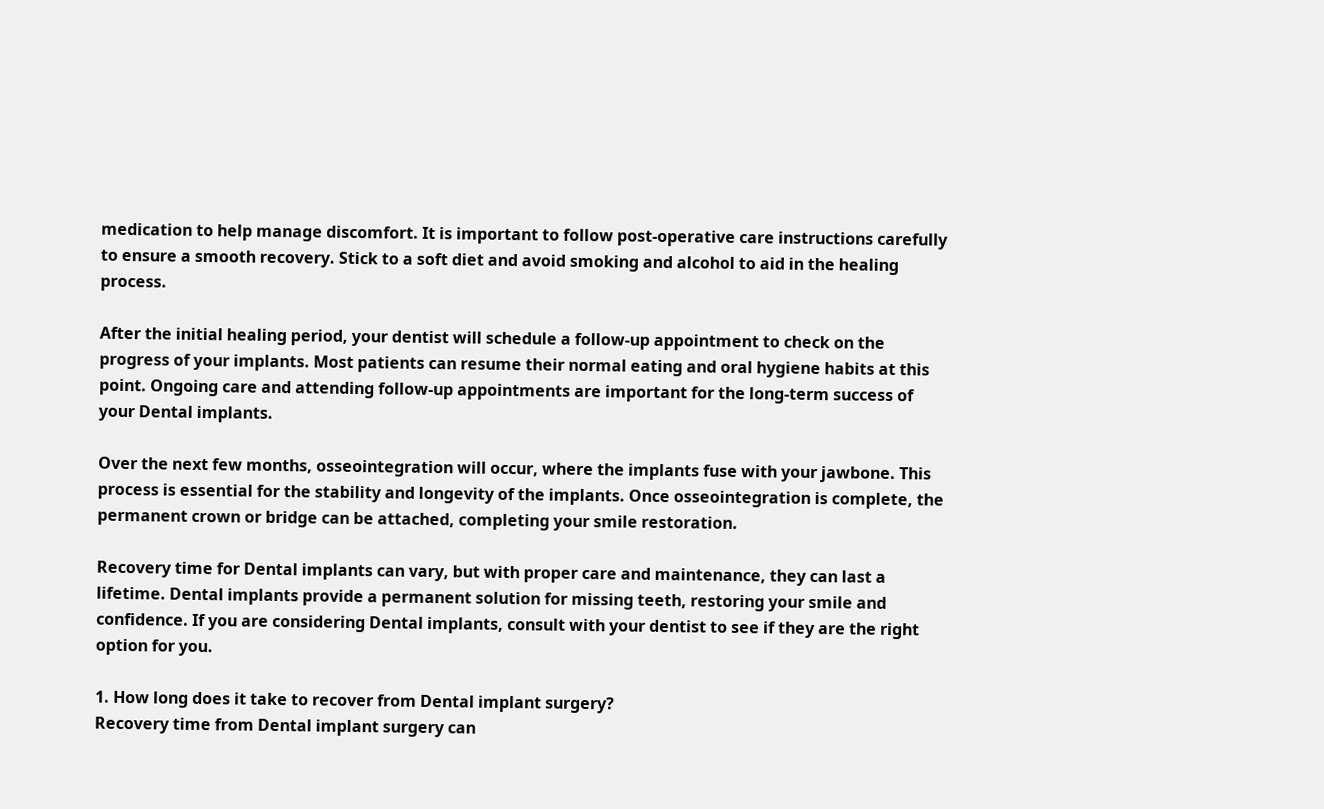medication to help manage discomfort. It is important to follow post-operative care instructions carefully to ensure a smooth recovery. Stick to a soft diet and avoid smoking and alcohol to aid in the healing process.

After the initial healing period, your dentist will schedule a follow-up appointment to check on the progress of your implants. Most patients can resume their normal eating and oral hygiene habits at this point. Ongoing care and attending follow-up appointments are important for the long-term success of your Dental implants.

Over the next few months, osseointegration will occur, where the implants fuse with your jawbone. This process is essential for the stability and longevity of the implants. Once osseointegration is complete, the permanent crown or bridge can be attached, completing your smile restoration.

Recovery time for Dental implants can vary, but with proper care and maintenance, they can last a lifetime. Dental implants provide a permanent solution for missing teeth, restoring your smile and confidence. If you are considering Dental implants, consult with your dentist to see if they are the right option for you.

1. How long does it take to recover from Dental implant surgery?
Recovery time from Dental implant surgery can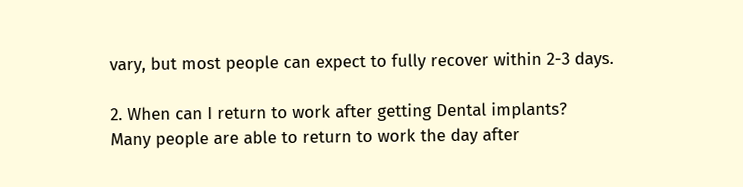vary, but most people can expect to fully recover within 2-3 days.

2. When can I return to work after getting Dental implants?
Many people are able to return to work the day after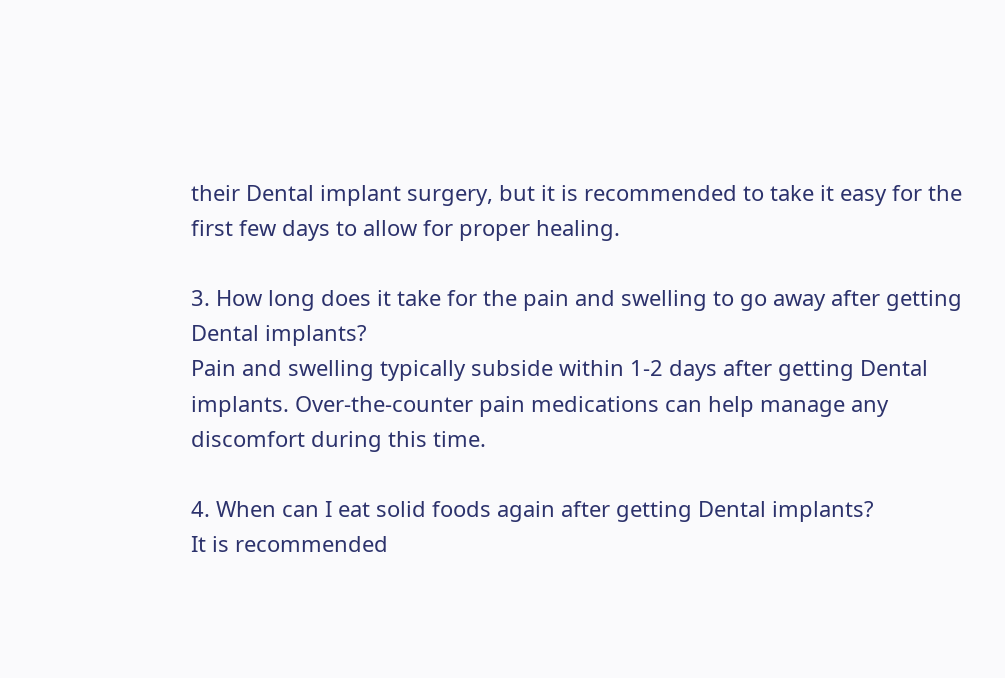their Dental implant surgery, but it is recommended to take it easy for the first few days to allow for proper healing.

3. How long does it take for the pain and swelling to go away after getting Dental implants?
Pain and swelling typically subside within 1-2 days after getting Dental implants. Over-the-counter pain medications can help manage any discomfort during this time.

4. When can I eat solid foods again after getting Dental implants?
It is recommended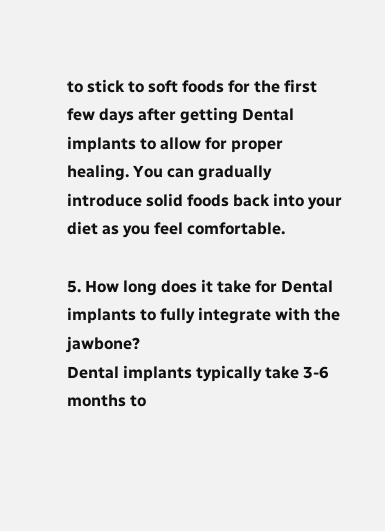to stick to soft foods for the first few days after getting Dental implants to allow for proper healing. You can gradually introduce solid foods back into your diet as you feel comfortable.

5. How long does it take for Dental implants to fully integrate with the jawbone?
Dental implants typically take 3-6 months to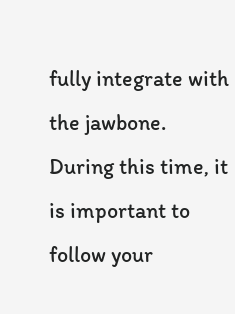fully integrate with the jawbone. During this time, it is important to follow your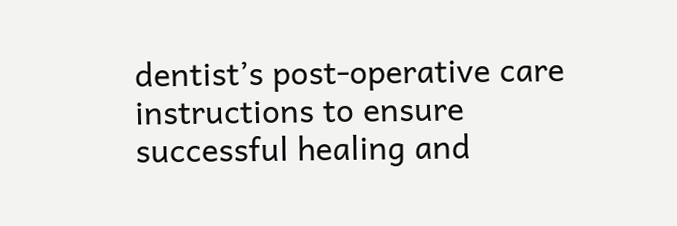dentist’s post-operative care instructions to ensure successful healing and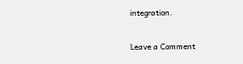integration.

Leave a Comment